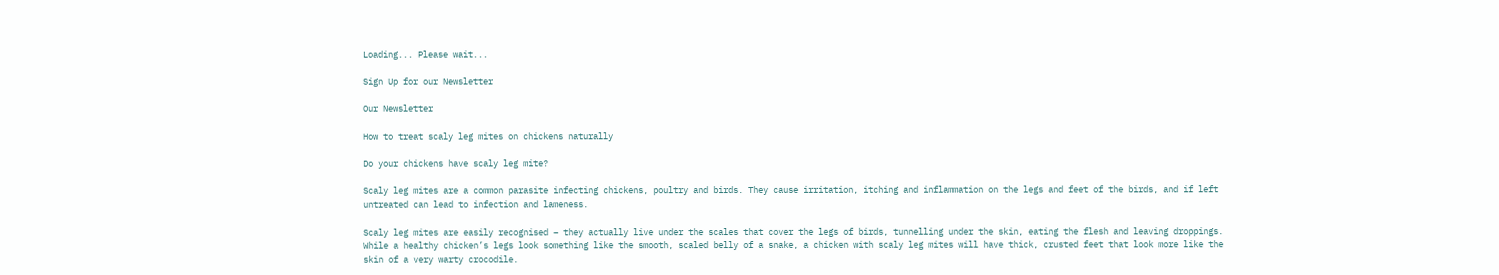Loading... Please wait...

Sign Up for our Newsletter

Our Newsletter

How to treat scaly leg mites on chickens naturally

Do your chickens have scaly leg mite?

Scaly leg mites are a common parasite infecting chickens, poultry and birds. They cause irritation, itching and inflammation on the legs and feet of the birds, and if left untreated can lead to infection and lameness.

Scaly leg mites are easily recognised – they actually live under the scales that cover the legs of birds, tunnelling under the skin, eating the flesh and leaving droppings. While a healthy chicken’s legs look something like the smooth, scaled belly of a snake, a chicken with scaly leg mites will have thick, crusted feet that look more like the skin of a very warty crocodile.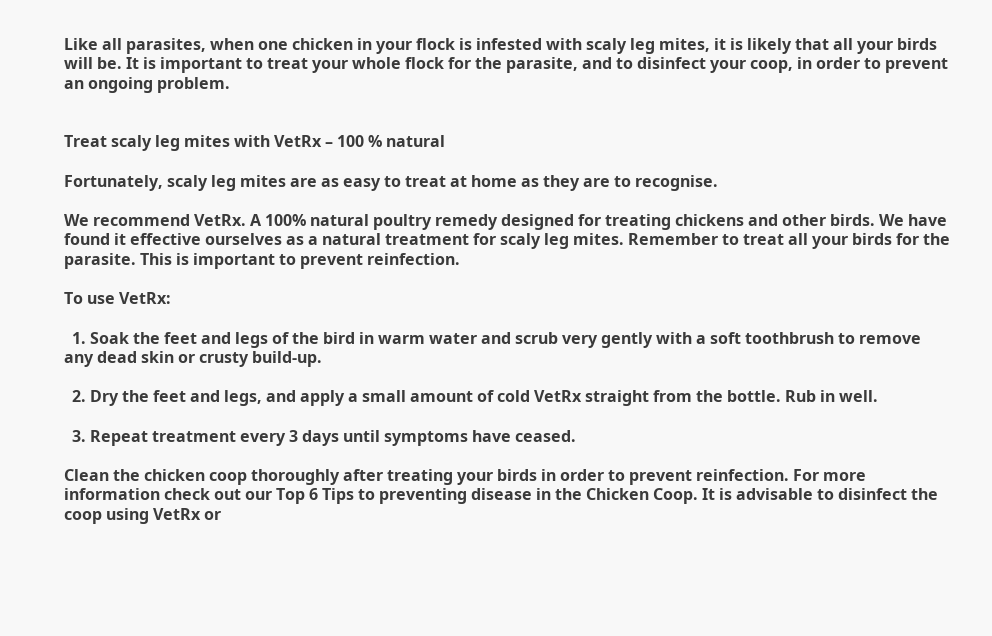Like all parasites, when one chicken in your flock is infested with scaly leg mites, it is likely that all your birds will be. It is important to treat your whole flock for the parasite, and to disinfect your coop, in order to prevent an ongoing problem.


Treat scaly leg mites with VetRx – 100 % natural

Fortunately, scaly leg mites are as easy to treat at home as they are to recognise.

We recommend VetRx. A 100% natural poultry remedy designed for treating chickens and other birds. We have found it effective ourselves as a natural treatment for scaly leg mites. Remember to treat all your birds for the parasite. This is important to prevent reinfection.

To use VetRx:

  1. Soak the feet and legs of the bird in warm water and scrub very gently with a soft toothbrush to remove any dead skin or crusty build-up.

  2. Dry the feet and legs, and apply a small amount of cold VetRx straight from the bottle. Rub in well.

  3. Repeat treatment every 3 days until symptoms have ceased.

Clean the chicken coop thoroughly after treating your birds in order to prevent reinfection. For more information check out our Top 6 Tips to preventing disease in the Chicken Coop. It is advisable to disinfect the coop using VetRx or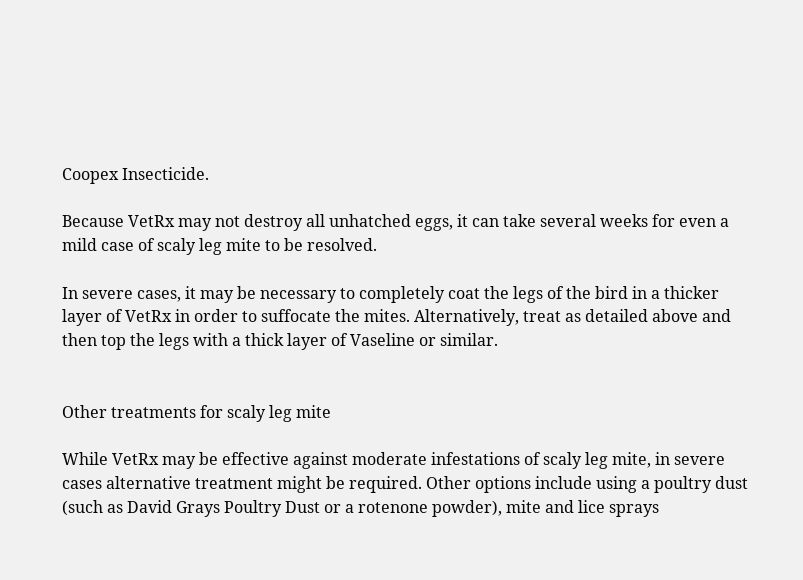Coopex Insecticide.

Because VetRx may not destroy all unhatched eggs, it can take several weeks for even a mild case of scaly leg mite to be resolved.

In severe cases, it may be necessary to completely coat the legs of the bird in a thicker layer of VetRx in order to suffocate the mites. Alternatively, treat as detailed above and then top the legs with a thick layer of Vaseline or similar.


Other treatments for scaly leg mite

While VetRx may be effective against moderate infestations of scaly leg mite, in severe cases alternative treatment might be required. Other options include using a poultry dust (such as David Grays Poultry Dust or a rotenone powder), mite and lice sprays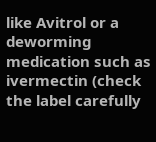like Avitrol or a deworming medication such as ivermectin (check the label carefully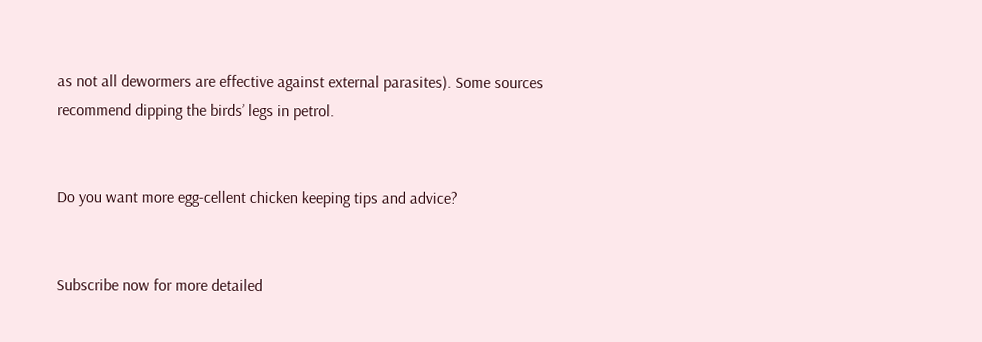as not all dewormers are effective against external parasites). Some sources recommend dipping the birds’ legs in petrol.


Do you want more egg-cellent chicken keeping tips and advice?


Subscribe now for more detailed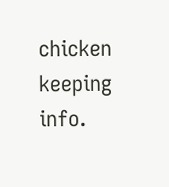chicken keeping info.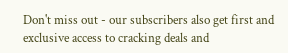Don't miss out - our subscribers also get first and exclusive access to cracking deals and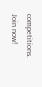competitions. Join now!